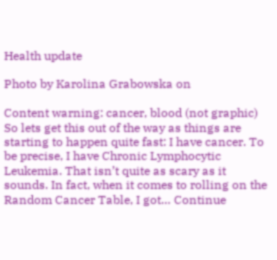Health update

Photo by Karolina Grabowska on

Content warning: cancer, blood (not graphic) So lets get this out of the way as things are starting to happen quite fast: I have cancer. To be precise, I have Chronic Lymphocytic Leukemia. That isn’t quite as scary as it sounds. In fact, when it comes to rolling on the Random Cancer Table, I got… Continue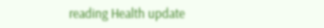reading Health update